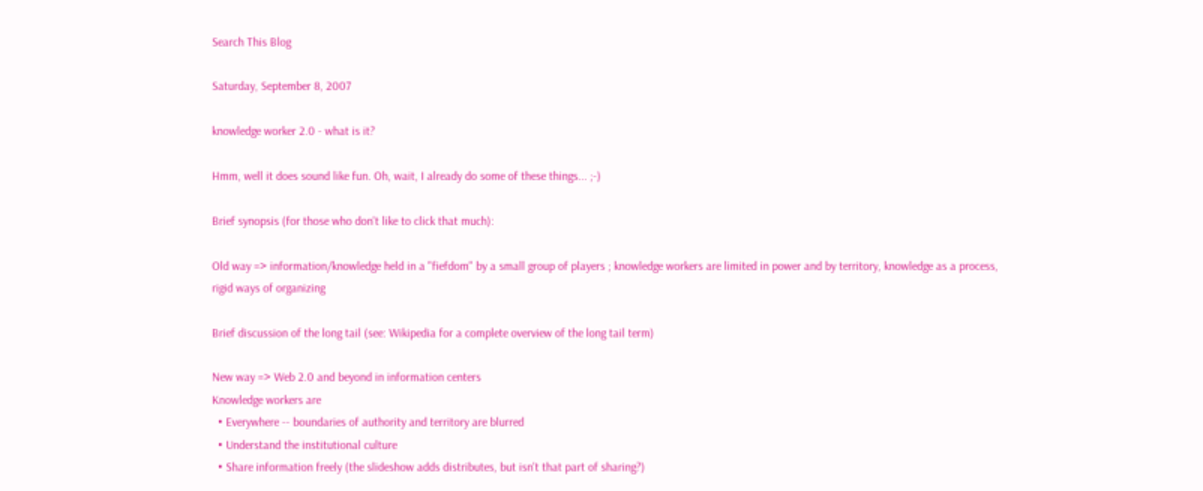Search This Blog

Saturday, September 8, 2007

knowledge worker 2.0 - what is it?

Hmm, well it does sound like fun. Oh, wait, I already do some of these things... ;-)

Brief synopsis (for those who don't like to click that much):

Old way => information/knowledge held in a "fiefdom" by a small group of players ; knowledge workers are limited in power and by territory, knowledge as a process, rigid ways of organizing

Brief discussion of the long tail (see: Wikipedia for a complete overview of the long tail term)

New way => Web 2.0 and beyond in information centers
Knowledge workers are
  • Everywhere -- boundaries of authority and territory are blurred
  • Understand the institutional culture
  • Share information freely (the slideshow adds distributes, but isn't that part of sharing?)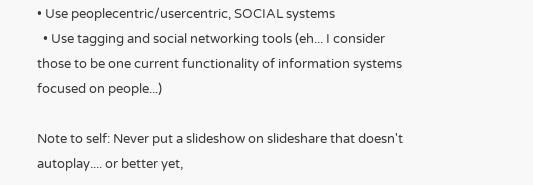• Use peoplecentric/usercentric, SOCIAL systems
  • Use tagging and social networking tools (eh... I consider those to be one current functionality of information systems focused on people...)

Note to self: Never put a slideshow on slideshare that doesn't autoplay.... or better yet,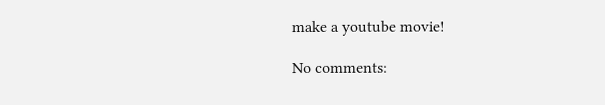make a youtube movie!

No comments: